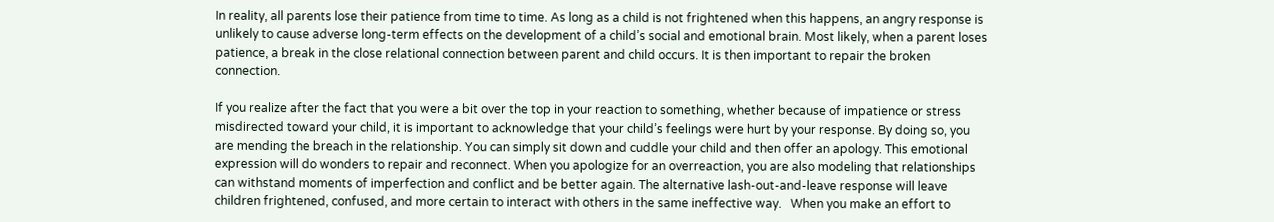In reality, all parents lose their patience from time to time. As long as a child is not frightened when this happens, an angry response is unlikely to cause adverse long-term effects on the development of a child’s social and emotional brain. Most likely, when a parent loses patience, a break in the close relational connection between parent and child occurs. It is then important to repair the broken connection.

If you realize after the fact that you were a bit over the top in your reaction to something, whether because of impatience or stress misdirected toward your child, it is important to acknowledge that your child’s feelings were hurt by your response. By doing so, you are mending the breach in the relationship. You can simply sit down and cuddle your child and then offer an apology. This emotional expression will do wonders to repair and reconnect. When you apologize for an overreaction, you are also modeling that relationships can withstand moments of imperfection and conflict and be better again. The alternative lash-out-and-leave response will leave children frightened, confused, and more certain to interact with others in the same ineffective way.   When you make an effort to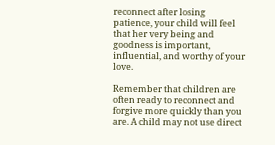reconnect after losing patience, your child will feel that her very being and goodness is important, influential, and worthy of your love.

Remember that children are often ready to reconnect and forgive more quickly than you are. A child may not use direct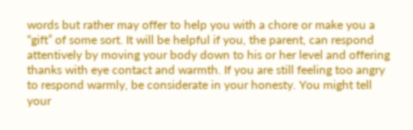words but rather may offer to help you with a chore or make you a “gift” of some sort. It will be helpful if you, the parent, can respond attentively by moving your body down to his or her level and offering thanks with eye contact and warmth. If you are still feeling too angry to respond warmly, be considerate in your honesty. You might tell your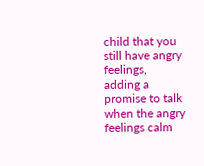child that you still have angry feelings, adding a promise to talk when the angry feelings calm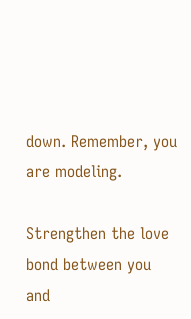down. Remember, you are modeling.

Strengthen the love bond between you and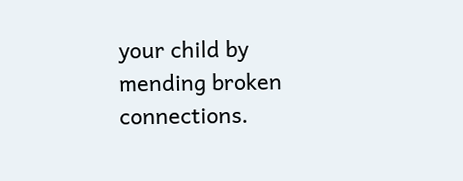your child by mending broken connections.